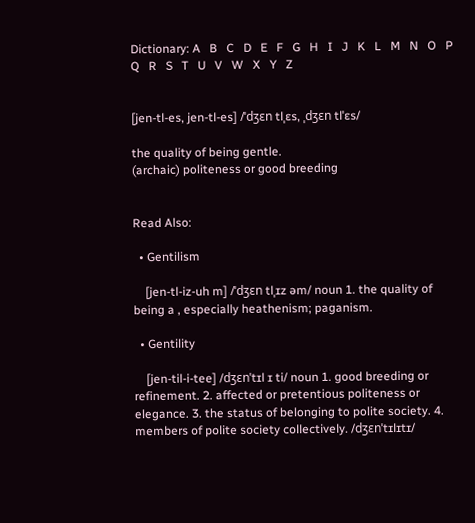Dictionary: A   B   C   D   E   F   G   H   I   J   K   L   M   N   O   P   Q   R   S   T   U   V   W   X   Y   Z


[jen-tl-es, jen-tl-es] /ˈdʒɛn tlˌɛs, ˌdʒɛn tlˈɛs/

the quality of being gentle.
(archaic) politeness or good breeding


Read Also:

  • Gentilism

    [jen-tl-iz-uh m] /ˈdʒɛn tlˌɪz əm/ noun 1. the quality of being a , especially heathenism; paganism.

  • Gentility

    [jen-til-i-tee] /dʒɛnˈtɪl ɪ ti/ noun 1. good breeding or refinement. 2. affected or pretentious politeness or elegance. 3. the status of belonging to polite society. 4. members of polite society collectively. /dʒɛnˈtɪlɪtɪ/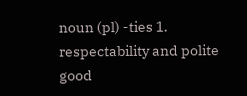noun (pl) -ties 1. respectability and polite good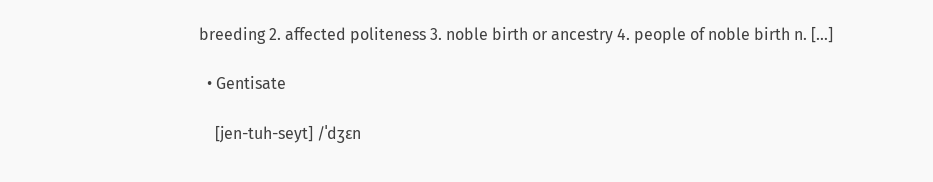breeding 2. affected politeness 3. noble birth or ancestry 4. people of noble birth n. […]

  • Gentisate

    [jen-tuh-seyt] /ˈdʒɛn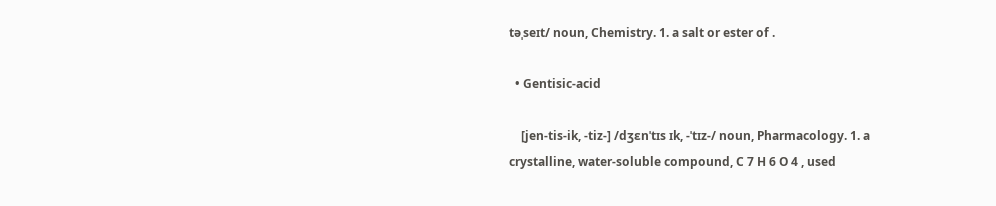təˌseɪt/ noun, Chemistry. 1. a salt or ester of .

  • Gentisic-acid

    [jen-tis-ik, -tiz-] /dʒɛnˈtɪs ɪk, -ˈtɪz-/ noun, Pharmacology. 1. a crystalline, water-soluble compound, C 7 H 6 O 4 , used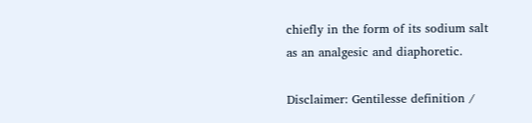chiefly in the form of its sodium salt as an analgesic and diaphoretic.

Disclaimer: Gentilesse definition /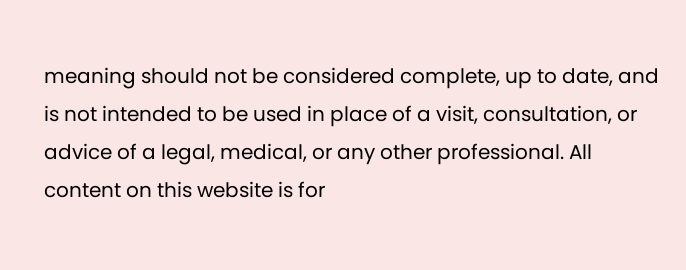meaning should not be considered complete, up to date, and is not intended to be used in place of a visit, consultation, or advice of a legal, medical, or any other professional. All content on this website is for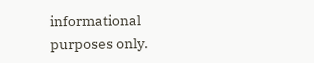informational purposes only.